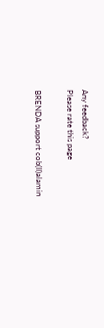Any feedback?
Please rate this page

BRENDA support cob(II)alamin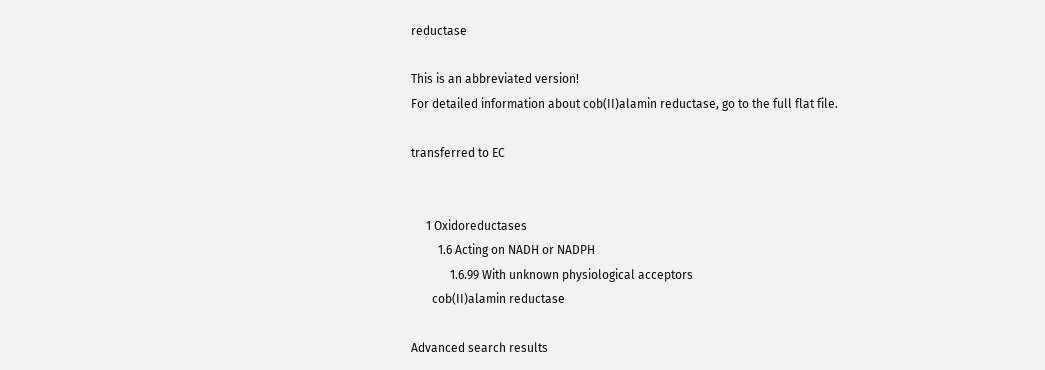reductase

This is an abbreviated version!
For detailed information about cob(II)alamin reductase, go to the full flat file.

transferred to EC


     1 Oxidoreductases
         1.6 Acting on NADH or NADPH
             1.6.99 With unknown physiological acceptors
       cob(II)alamin reductase

Advanced search results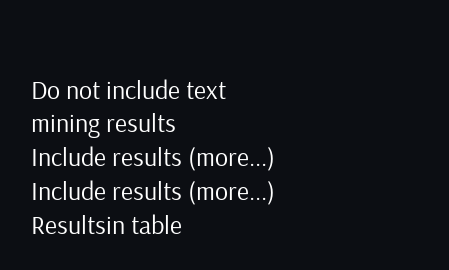Do not include text mining results
Include results (more...)
Include results (more...)
Resultsin table